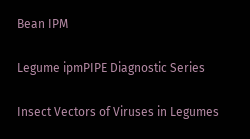Bean IPM

Legume ipmPIPE Diagnostic Series

Insect Vectors of Viruses in Legumes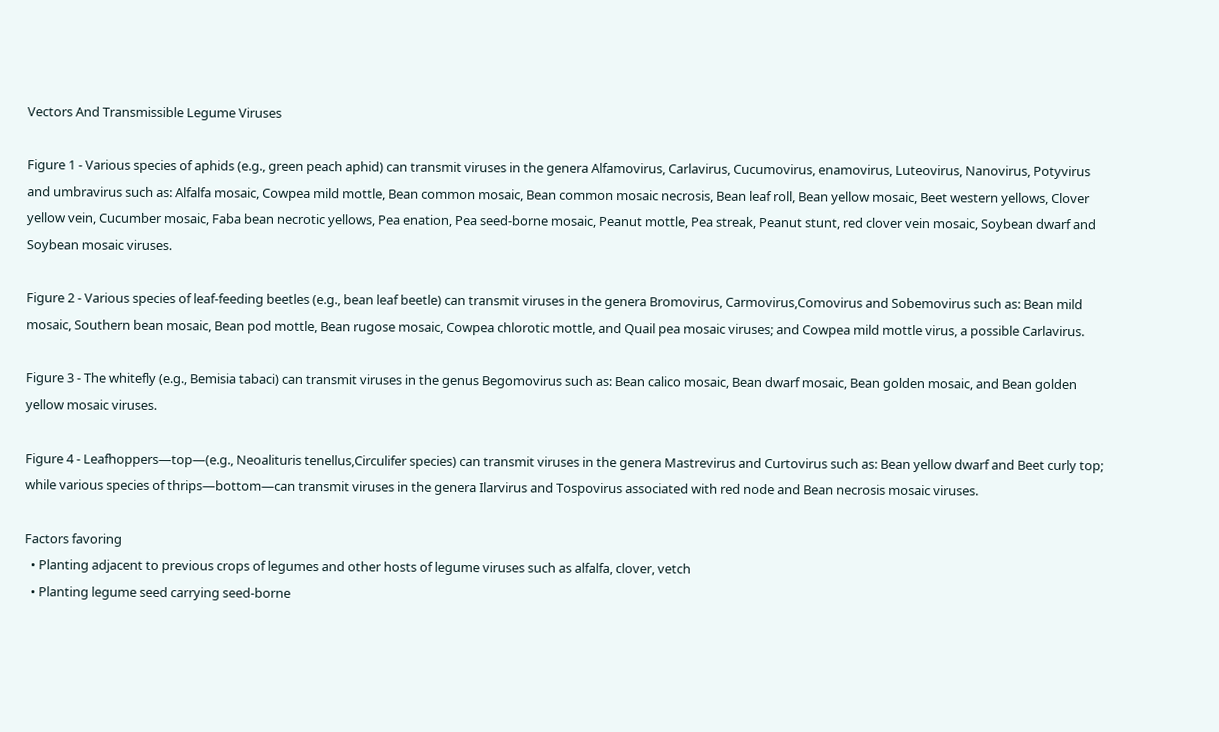Vectors And Transmissible Legume Viruses

Figure 1 - Various species of aphids (e.g., green peach aphid) can transmit viruses in the genera Alfamovirus, Carlavirus, Cucumovirus, enamovirus, Luteovirus, Nanovirus, Potyvirus and umbravirus such as: Alfalfa mosaic, Cowpea mild mottle, Bean common mosaic, Bean common mosaic necrosis, Bean leaf roll, Bean yellow mosaic, Beet western yellows, Clover yellow vein, Cucumber mosaic, Faba bean necrotic yellows, Pea enation, Pea seed-borne mosaic, Peanut mottle, Pea streak, Peanut stunt, red clover vein mosaic, Soybean dwarf and Soybean mosaic viruses.

Figure 2 - Various species of leaf-feeding beetles (e.g., bean leaf beetle) can transmit viruses in the genera Bromovirus, Carmovirus,Comovirus and Sobemovirus such as: Bean mild mosaic, Southern bean mosaic, Bean pod mottle, Bean rugose mosaic, Cowpea chlorotic mottle, and Quail pea mosaic viruses; and Cowpea mild mottle virus, a possible Carlavirus.

Figure 3 - The whitefly (e.g., Bemisia tabaci) can transmit viruses in the genus Begomovirus such as: Bean calico mosaic, Bean dwarf mosaic, Bean golden mosaic, and Bean golden yellow mosaic viruses.

Figure 4 - Leafhoppers—top—(e.g., Neoalituris tenellus,Circulifer species) can transmit viruses in the genera Mastrevirus and Curtovirus such as: Bean yellow dwarf and Beet curly top; while various species of thrips—bottom—can transmit viruses in the genera Ilarvirus and Tospovirus associated with red node and Bean necrosis mosaic viruses.

Factors favoring
  • Planting adjacent to previous crops of legumes and other hosts of legume viruses such as alfalfa, clover, vetch
  • Planting legume seed carrying seed-borne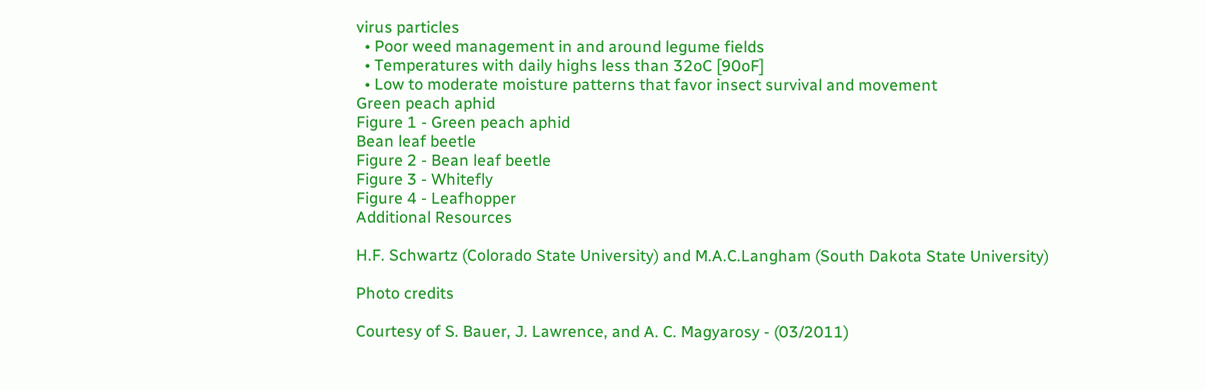virus particles
  • Poor weed management in and around legume fields
  • Temperatures with daily highs less than 32oC [90oF]
  • Low to moderate moisture patterns that favor insect survival and movement
Green peach aphid
Figure 1 - Green peach aphid
Bean leaf beetle
Figure 2 - Bean leaf beetle
Figure 3 - Whitefly
Figure 4 - Leafhopper
Additional Resources

H.F. Schwartz (Colorado State University) and M.A.C.Langham (South Dakota State University)

Photo credits

Courtesy of S. Bauer, J. Lawrence, and A. C. Magyarosy - (03/2011)